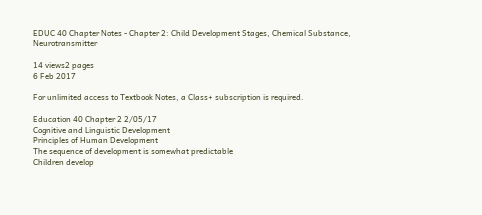EDUC 40 Chapter Notes - Chapter 2: Child Development Stages, Chemical Substance, Neurotransmitter

14 views2 pages
6 Feb 2017

For unlimited access to Textbook Notes, a Class+ subscription is required.

Education 40 Chapter 2 2/05/17
Cognitive and Linguistic Development
Principles of Human Development
The sequence of development is somewhat predictable
Children develop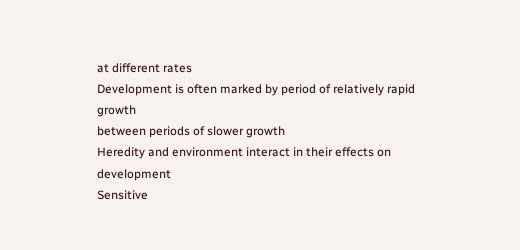at different rates
Development is often marked by period of relatively rapid growth
between periods of slower growth
Heredity and environment interact in their effects on development
Sensitive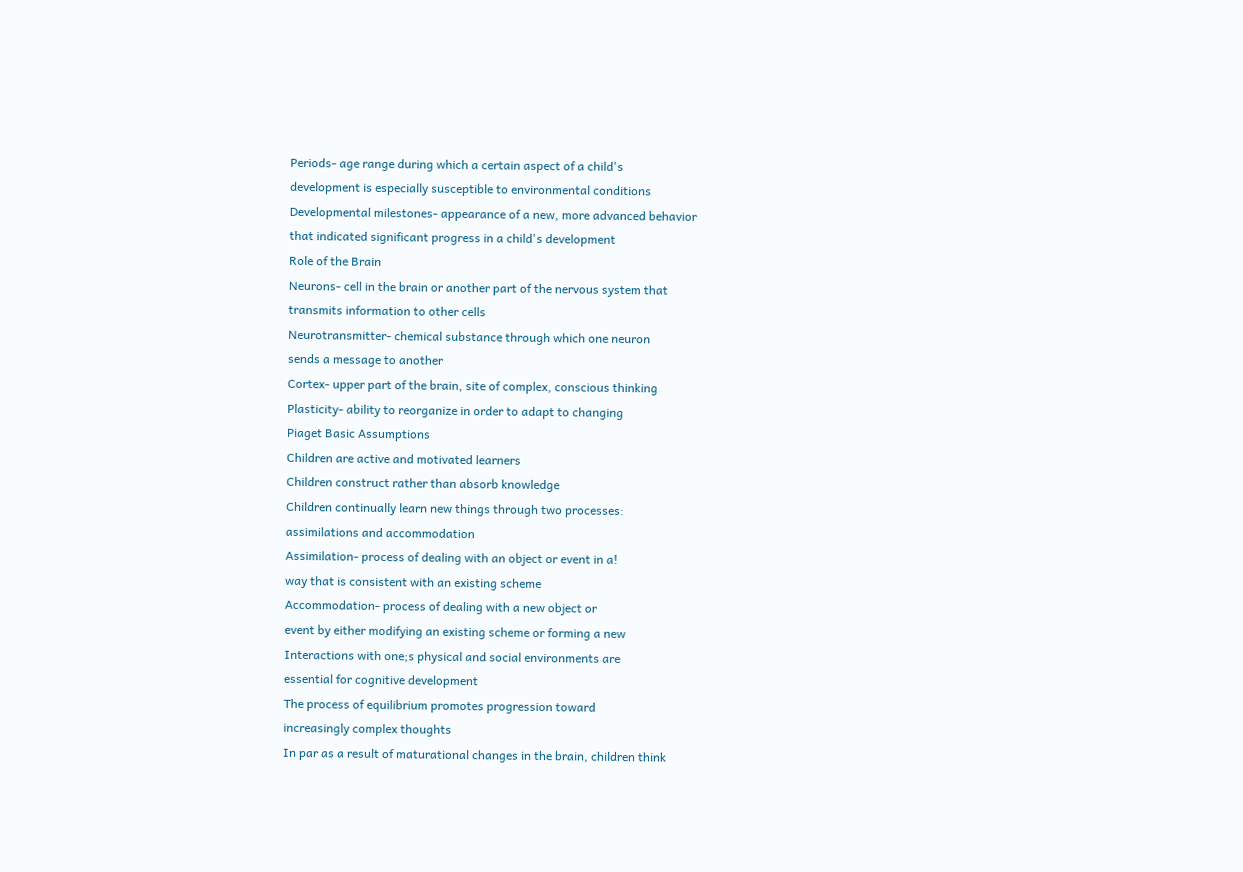Periods- age range during which a certain aspect of a child's
development is especially susceptible to environmental conditions
Developmental milestones- appearance of a new, more advanced behavior
that indicated significant progress in a child's development
Role of the Brain
Neurons- cell in the brain or another part of the nervous system that
transmits information to other cells
Neurotransmitter- chemical substance through which one neuron
sends a message to another
Cortex- upper part of the brain, site of complex, conscious thinking
Plasticity- ability to reorganize in order to adapt to changing
Piaget Basic Assumptions
Children are active and motivated learners
Children construct rather than absorb knowledge
Children continually learn new things through two processes:
assimilations and accommodation
Assimilation- process of dealing with an object or event in a!
way that is consistent with an existing scheme
Accommodation- process of dealing with a new object or
event by either modifying an existing scheme or forming a new
Interactions with one;s physical and social environments are
essential for cognitive development
The process of equilibrium promotes progression toward
increasingly complex thoughts
In par as a result of maturational changes in the brain, children think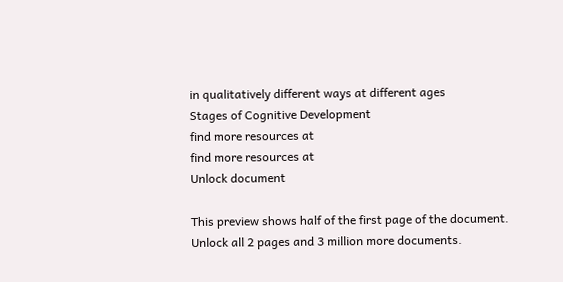in qualitatively different ways at different ages
Stages of Cognitive Development
find more resources at
find more resources at
Unlock document

This preview shows half of the first page of the document.
Unlock all 2 pages and 3 million more documents.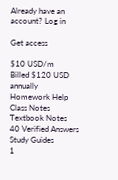Already have an account? Log in

Get access

$10 USD/m
Billed $120 USD annually
Homework Help
Class Notes
Textbook Notes
40 Verified Answers
Study Guides
1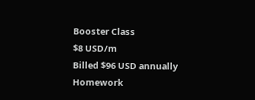Booster Class
$8 USD/m
Billed $96 USD annually
Homework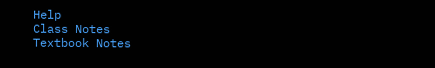Help
Class Notes
Textbook Notes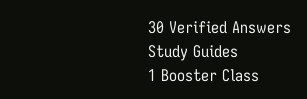30 Verified Answers
Study Guides
1 Booster Class